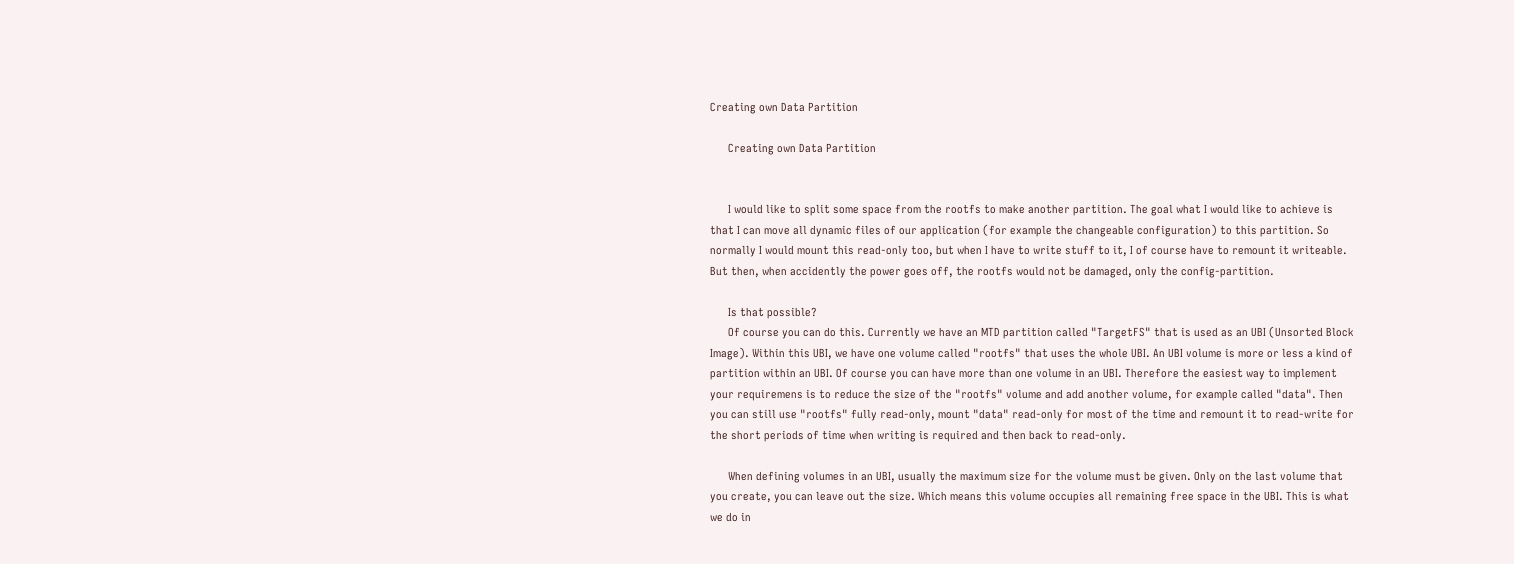Creating own Data Partition

      Creating own Data Partition


      I would like to split some space from the rootfs to make another partition. The goal what I would like to achieve is that I can move all dynamic files of our application (for example the changeable configuration) to this partition. So normally I would mount this read-only too, but when I have to write stuff to it, I of course have to remount it writeable. But then, when accidently the power goes off, the rootfs would not be damaged, only the config-partition.

      Is that possible?
      Of course you can do this. Currently we have an MTD partition called "TargetFS" that is used as an UBI (Unsorted Block Image). Within this UBI, we have one volume called "rootfs" that uses the whole UBI. An UBI volume is more or less a kind of partition within an UBI. Of course you can have more than one volume in an UBI. Therefore the easiest way to implement your requiremens is to reduce the size of the "rootfs" volume and add another volume, for example called "data". Then you can still use "rootfs" fully read-only, mount "data" read-only for most of the time and remount it to read-write for the short periods of time when writing is required and then back to read-only.

      When defining volumes in an UBI, usually the maximum size for the volume must be given. Only on the last volume that you create, you can leave out the size. Which means this volume occupies all remaining free space in the UBI. This is what we do in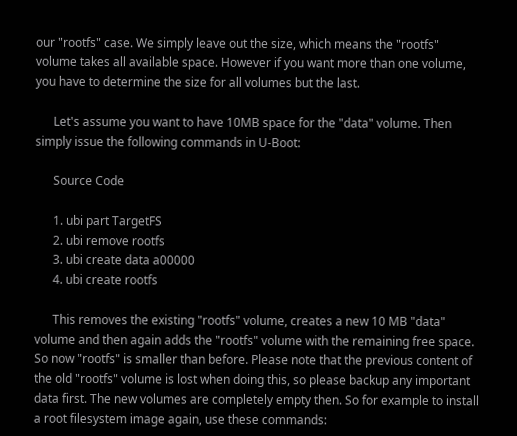our "rootfs" case. We simply leave out the size, which means the "rootfs" volume takes all available space. However if you want more than one volume, you have to determine the size for all volumes but the last.

      Let's assume you want to have 10MB space for the "data" volume. Then simply issue the following commands in U-Boot:

      Source Code

      1. ubi part TargetFS
      2. ubi remove rootfs
      3. ubi create data a00000
      4. ubi create rootfs

      This removes the existing "rootfs" volume, creates a new 10 MB "data" volume and then again adds the "rootfs" volume with the remaining free space. So now "rootfs" is smaller than before. Please note that the previous content of the old "rootfs" volume is lost when doing this, so please backup any important data first. The new volumes are completely empty then. So for example to install a root filesystem image again, use these commands: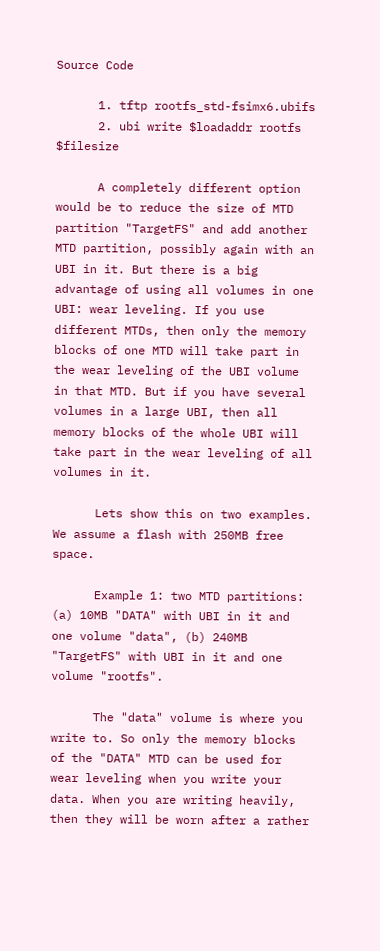Source Code

      1. tftp rootfs_std-fsimx6.ubifs
      2. ubi write $loadaddr rootfs $filesize

      A completely different option would be to reduce the size of MTD partition "TargetFS" and add another MTD partition, possibly again with an UBI in it. But there is a big advantage of using all volumes in one UBI: wear leveling. If you use different MTDs, then only the memory blocks of one MTD will take part in the wear leveling of the UBI volume in that MTD. But if you have several volumes in a large UBI, then all memory blocks of the whole UBI will take part in the wear leveling of all volumes in it.

      Lets show this on two examples. We assume a flash with 250MB free space.

      Example 1: two MTD partitions: (a) 10MB "DATA" with UBI in it and one volume "data", (b) 240MB "TargetFS" with UBI in it and one volume "rootfs".

      The "data" volume is where you write to. So only the memory blocks of the "DATA" MTD can be used for wear leveling when you write your data. When you are writing heavily, then they will be worn after a rather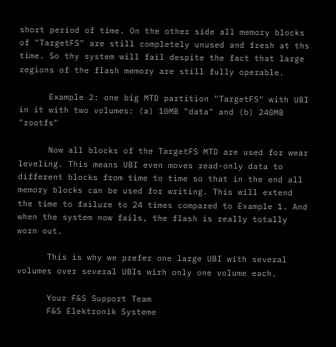short period of time. On the other side all memory blocks of "TargetFS" are still completely unused and fresh at ths time. So thy system will fail despite the fact that large regions of the flash memory are still fully operable.

      Example 2: one big MTD partition "TargetFS" with UBI in it with two volumes: (a) 10MB "data" and (b) 240MB "rootfs"

      Now all blocks of the TargetFS MTD are used for wear leveling. This means UBI even moves read-only data to different blocks from time to time so that in the end all memory blocks can be used for writing. This will extend the time to failure to 24 times compared to Example 1. And when the system now fails, the flash is really totally worn out.

      This is why we prefer one large UBI with several volumes over several UBIs wirh only one volume each.

      Your F&S Support Team
      F&S Elektronik Systeme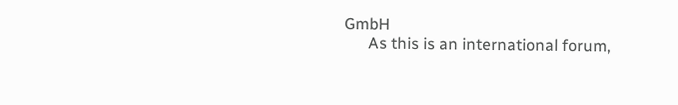GmbH
      As this is an international forum,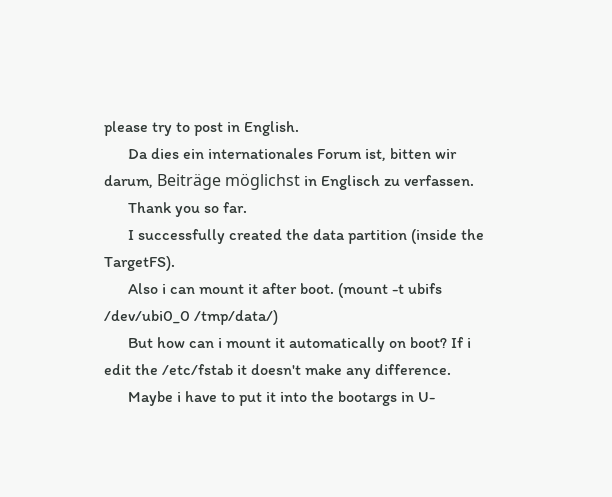please try to post in English.
      Da dies ein internationales Forum ist, bitten wir darum, Beiträge möglichst in Englisch zu verfassen.
      Thank you so far.
      I successfully created the data partition (inside the TargetFS).
      Also i can mount it after boot. (mount -t ubifs /dev/ubi0_0 /tmp/data/)
      But how can i mount it automatically on boot? If i edit the /etc/fstab it doesn't make any difference.
      Maybe i have to put it into the bootargs in U-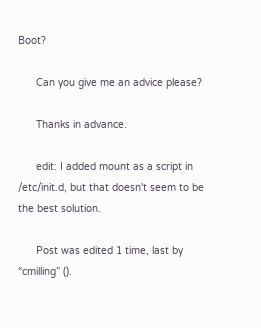Boot?

      Can you give me an advice please?

      Thanks in advance.

      edit: I added mount as a script in /etc/init.d, but that doesn't seem to be the best solution.

      Post was edited 1 time, last by “cmilling” ().